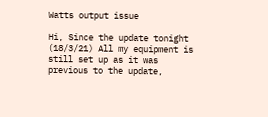Watts output issue

Hi, Since the update tonight (18/3/21) All my equipment is still set up as it was previous to the update,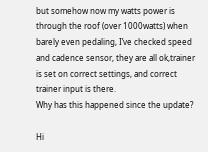but somehow now my watts power is through the roof (over 1000watts) when barely even pedaling, I’ve checked speed and cadence sensor, they are all ok,trainer is set on correct settings, and correct trainer input is there.
Why has this happened since the update?

Hi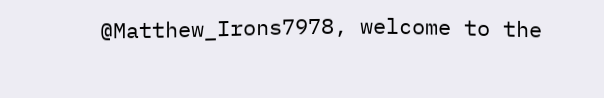@Matthew_Irons7978, welcome to the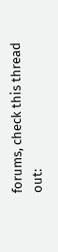forums, check this thread out: